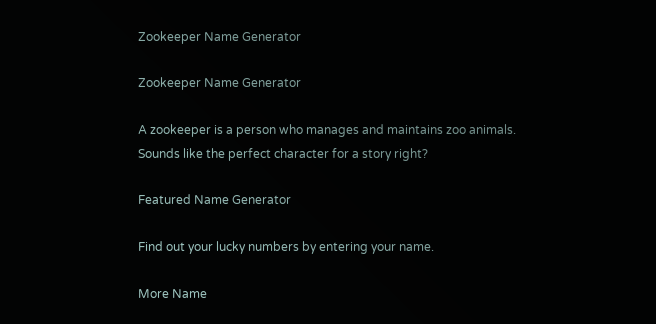Zookeeper Name Generator

Zookeeper Name Generator

A zookeeper is a person who manages and maintains zoo animals. Sounds like the perfect character for a story right?

Featured Name Generator

Find out your lucky numbers by entering your name.

More Name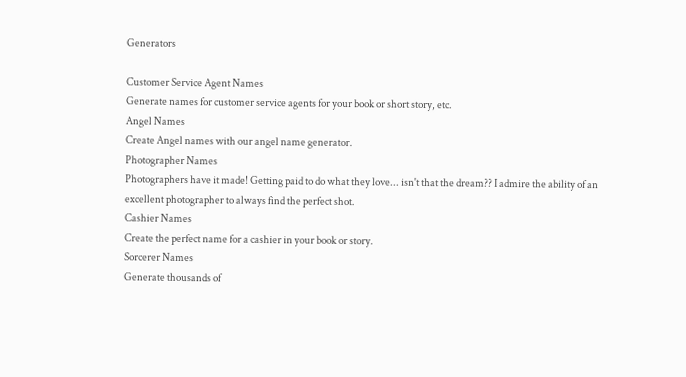Generators

Customer Service Agent Names
Generate names for customer service agents for your book or short story, etc.
Angel Names
Create Angel names with our angel name generator.
Photographer Names
Photographers have it made! Getting paid to do what they love... isn't that the dream?? I admire the ability of an excellent photographer to always find the perfect shot.
Cashier Names
Create the perfect name for a cashier in your book or story.
Sorcerer Names
Generate thousands of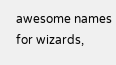awesome names for wizards,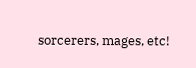sorcerers, mages, etc!